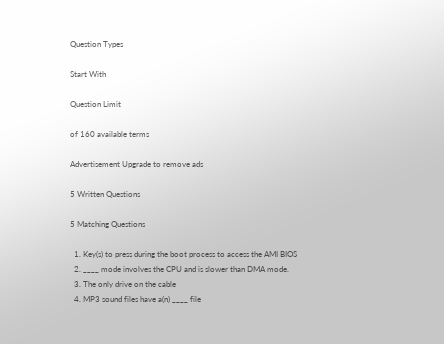Question Types

Start With

Question Limit

of 160 available terms

Advertisement Upgrade to remove ads

5 Written Questions

5 Matching Questions

  1. Key(s) to press during the boot process to access the AMI BIOS
  2. ____ mode involves the CPU and is slower than DMA mode.
  3. The only drive on the cable
  4. MP3 sound files have a(n) ____ file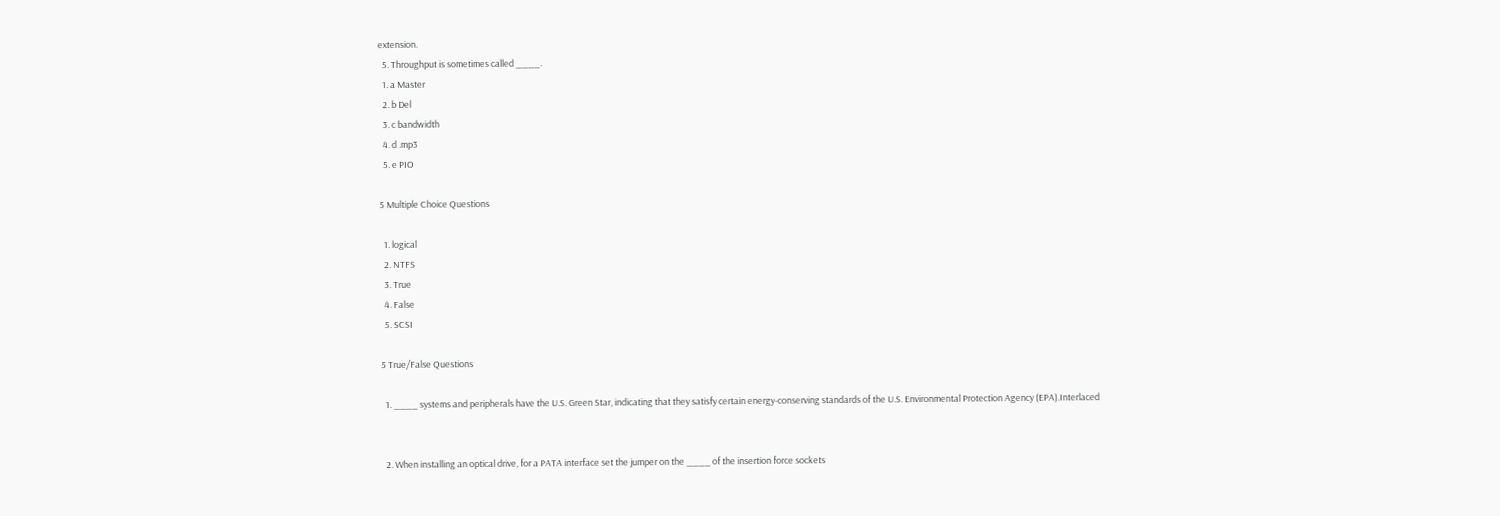extension.
  5. Throughput is sometimes called ____.
  1. a Master
  2. b Del
  3. c bandwidth
  4. d .mp3
  5. e PIO

5 Multiple Choice Questions

  1. logical
  2. NTFS
  3. True
  4. False
  5. SCSI

5 True/False Questions

  1. ____ systems and peripherals have the U.S. Green Star, indicating that they satisfy certain energy-conserving standards of the U.S. Environmental Protection Agency (EPA).Interlaced


  2. When installing an optical drive, for a PATA interface set the jumper on the ____ of the insertion force sockets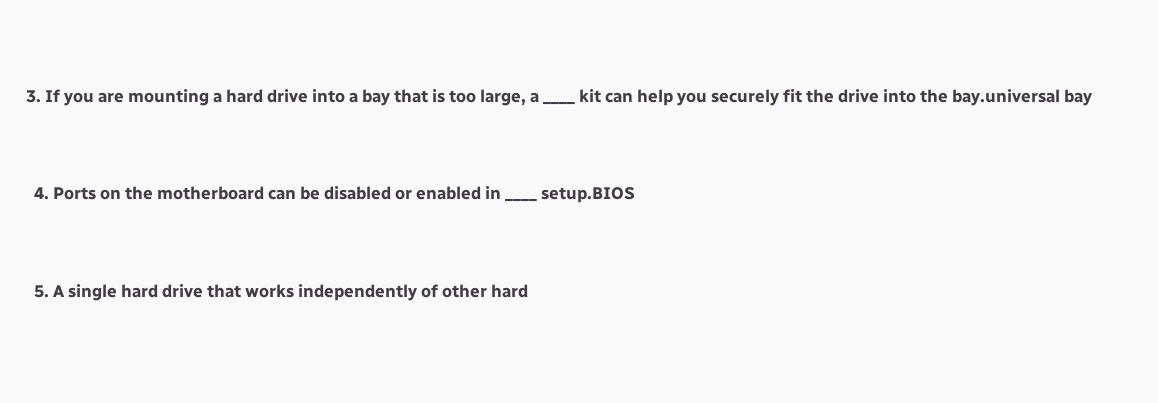3. If you are mounting a hard drive into a bay that is too large, a ____ kit can help you securely fit the drive into the bay.universal bay


  4. Ports on the motherboard can be disabled or enabled in ____ setup.BIOS


  5. A single hard drive that works independently of other hard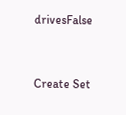drivesFalse


Create Set